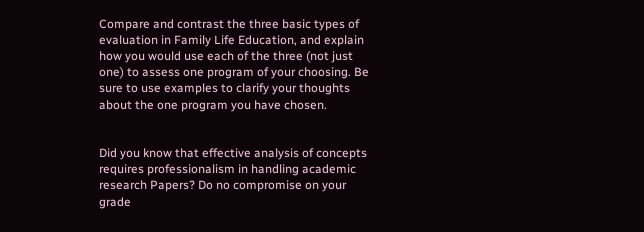Compare and contrast the three basic types of evaluation in Family Life Education, and explain how you would use each of the three (not just one) to assess one program of your choosing. Be sure to use examples to clarify your thoughts about the one program you have chosen.


Did you know that effective analysis of concepts requires professionalism in handling academic research Papers? Do no compromise on your grade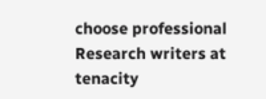choose professional Research writers at tenacity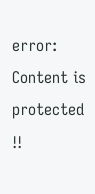error: Content is protected !!